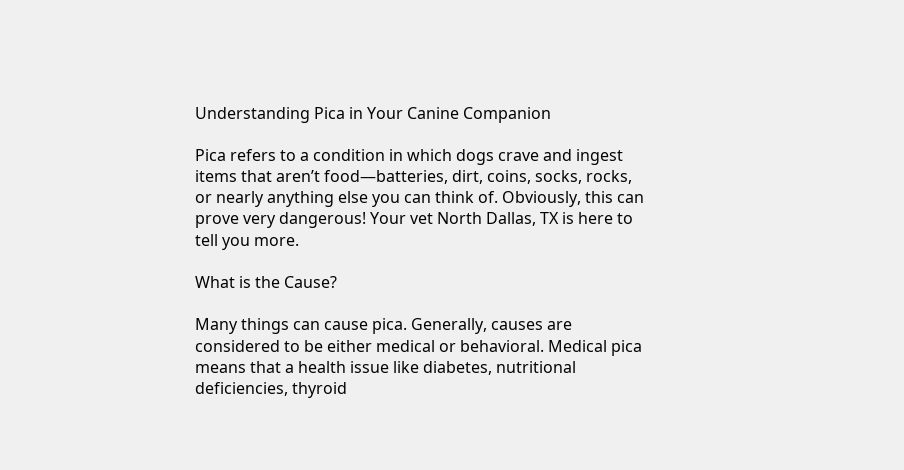Understanding Pica in Your Canine Companion

Pica refers to a condition in which dogs crave and ingest items that aren’t food—batteries, dirt, coins, socks, rocks, or nearly anything else you can think of. Obviously, this can prove very dangerous! Your vet North Dallas, TX is here to tell you more.

What is the Cause?

Many things can cause pica. Generally, causes are considered to be either medical or behavioral. Medical pica means that a health issue like diabetes, nutritional deficiencies, thyroid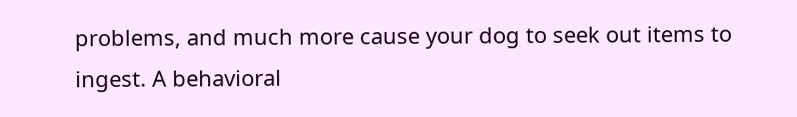problems, and much more cause your dog to seek out items to ingest. A behavioral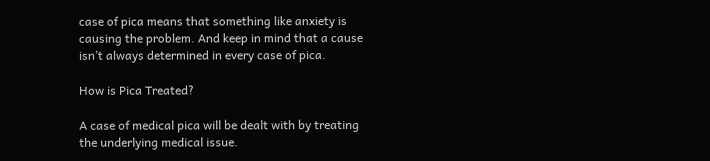case of pica means that something like anxiety is causing the problem. And keep in mind that a cause isn’t always determined in every case of pica.

How is Pica Treated?

A case of medical pica will be dealt with by treating the underlying medical issue.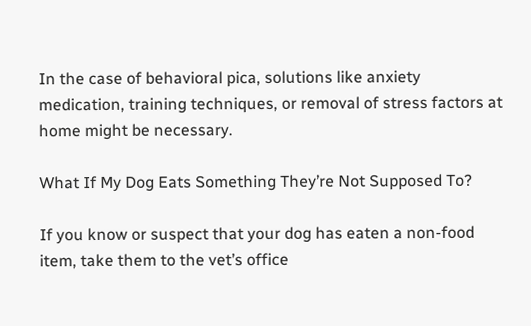In the case of behavioral pica, solutions like anxiety medication, training techniques, or removal of stress factors at home might be necessary.

What If My Dog Eats Something They’re Not Supposed To?

If you know or suspect that your dog has eaten a non-food item, take them to the vet’s office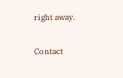right away.

Contact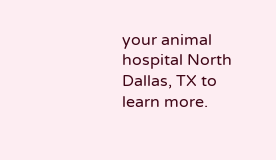your animal hospital North Dallas, TX to learn more.